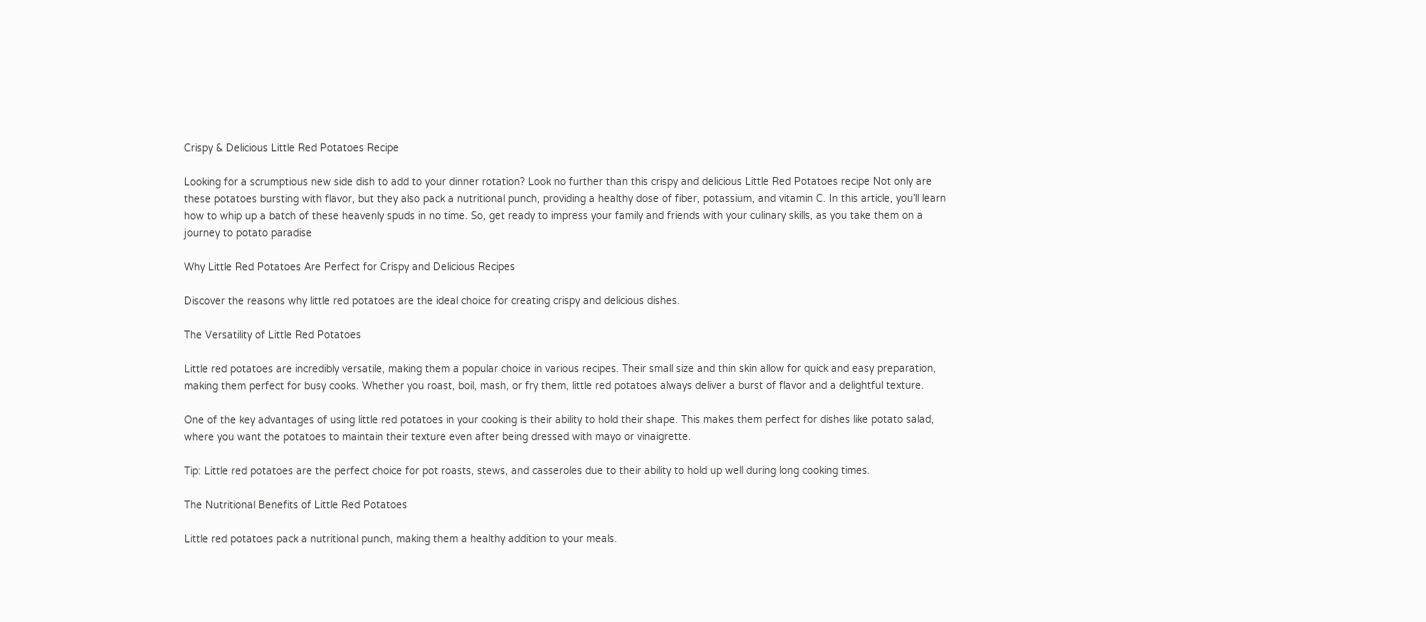Crispy & Delicious Little Red Potatoes Recipe

Looking for a scrumptious new side dish to add to your dinner rotation? Look no further than this crispy and delicious Little Red Potatoes recipe Not only are these potatoes bursting with flavor, but they also pack a nutritional punch, providing a healthy dose of fiber, potassium, and vitamin C. In this article, you’ll learn how to whip up a batch of these heavenly spuds in no time. So, get ready to impress your family and friends with your culinary skills, as you take them on a journey to potato paradise

Why Little Red Potatoes Are Perfect for Crispy and Delicious Recipes

Discover the reasons why little red potatoes are the ideal choice for creating crispy and delicious dishes.

The Versatility of Little Red Potatoes

Little red potatoes are incredibly versatile, making them a popular choice in various recipes. Their small size and thin skin allow for quick and easy preparation, making them perfect for busy cooks. Whether you roast, boil, mash, or fry them, little red potatoes always deliver a burst of flavor and a delightful texture.

One of the key advantages of using little red potatoes in your cooking is their ability to hold their shape. This makes them perfect for dishes like potato salad, where you want the potatoes to maintain their texture even after being dressed with mayo or vinaigrette.

Tip: Little red potatoes are the perfect choice for pot roasts, stews, and casseroles due to their ability to hold up well during long cooking times.

The Nutritional Benefits of Little Red Potatoes

Little red potatoes pack a nutritional punch, making them a healthy addition to your meals.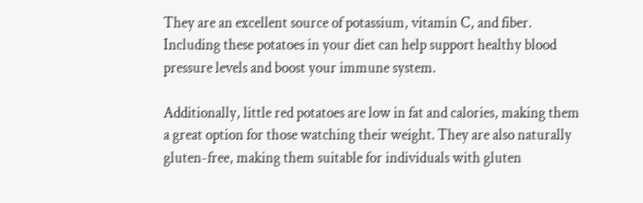They are an excellent source of potassium, vitamin C, and fiber. Including these potatoes in your diet can help support healthy blood pressure levels and boost your immune system.

Additionally, little red potatoes are low in fat and calories, making them a great option for those watching their weight. They are also naturally gluten-free, making them suitable for individuals with gluten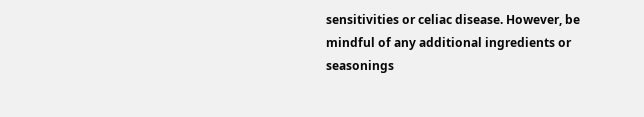sensitivities or celiac disease. However, be mindful of any additional ingredients or seasonings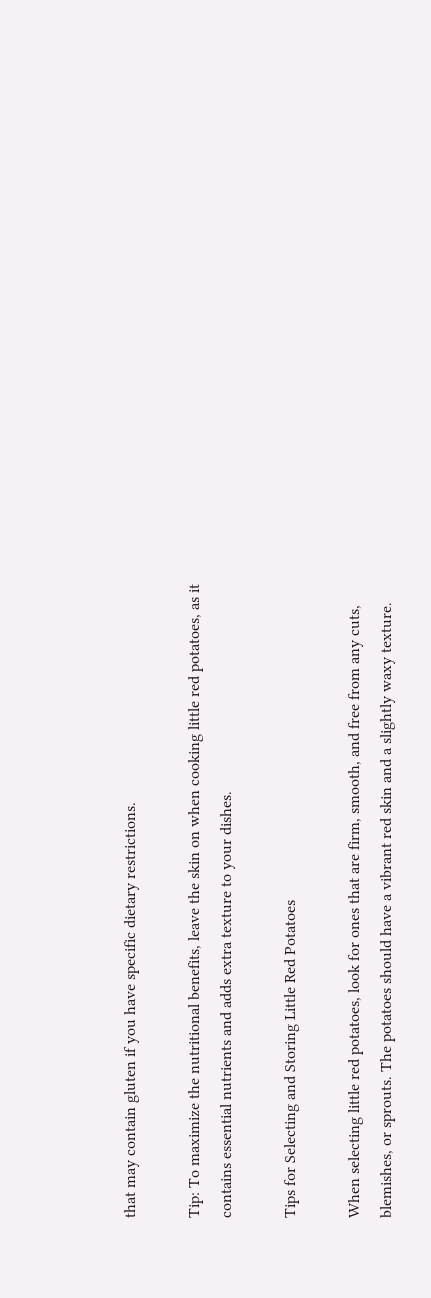that may contain gluten if you have specific dietary restrictions.

Tip: To maximize the nutritional benefits, leave the skin on when cooking little red potatoes, as it contains essential nutrients and adds extra texture to your dishes.

Tips for Selecting and Storing Little Red Potatoes

When selecting little red potatoes, look for ones that are firm, smooth, and free from any cuts, blemishes, or sprouts. The potatoes should have a vibrant red skin and a slightly waxy texture.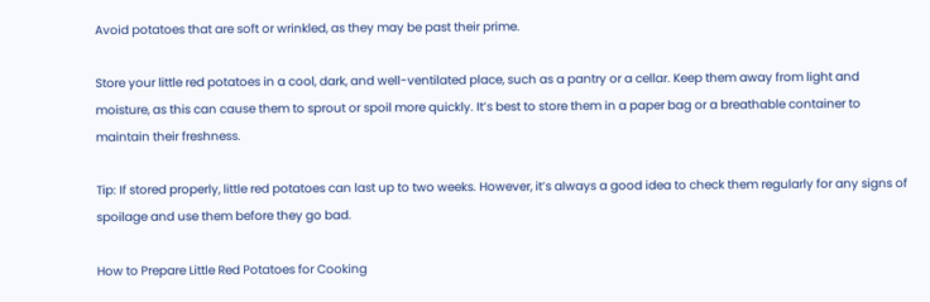Avoid potatoes that are soft or wrinkled, as they may be past their prime.

Store your little red potatoes in a cool, dark, and well-ventilated place, such as a pantry or a cellar. Keep them away from light and moisture, as this can cause them to sprout or spoil more quickly. It’s best to store them in a paper bag or a breathable container to maintain their freshness.

Tip: If stored properly, little red potatoes can last up to two weeks. However, it’s always a good idea to check them regularly for any signs of spoilage and use them before they go bad.

How to Prepare Little Red Potatoes for Cooking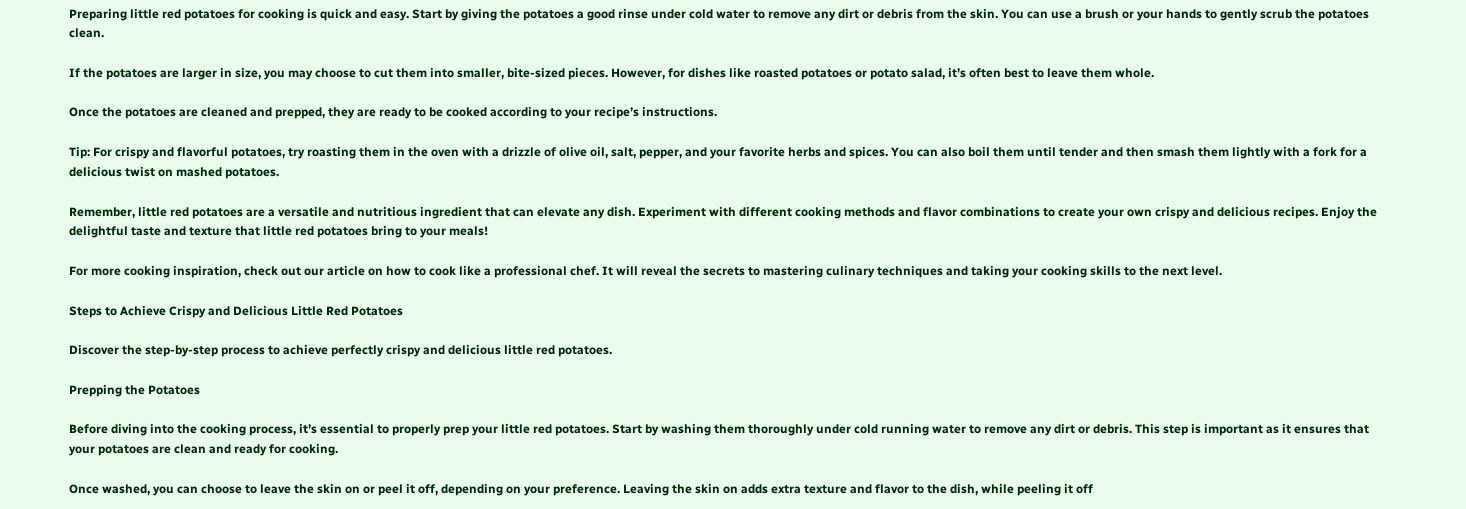Preparing little red potatoes for cooking is quick and easy. Start by giving the potatoes a good rinse under cold water to remove any dirt or debris from the skin. You can use a brush or your hands to gently scrub the potatoes clean.

If the potatoes are larger in size, you may choose to cut them into smaller, bite-sized pieces. However, for dishes like roasted potatoes or potato salad, it’s often best to leave them whole.

Once the potatoes are cleaned and prepped, they are ready to be cooked according to your recipe’s instructions.

Tip: For crispy and flavorful potatoes, try roasting them in the oven with a drizzle of olive oil, salt, pepper, and your favorite herbs and spices. You can also boil them until tender and then smash them lightly with a fork for a delicious twist on mashed potatoes.

Remember, little red potatoes are a versatile and nutritious ingredient that can elevate any dish. Experiment with different cooking methods and flavor combinations to create your own crispy and delicious recipes. Enjoy the delightful taste and texture that little red potatoes bring to your meals!

For more cooking inspiration, check out our article on how to cook like a professional chef. It will reveal the secrets to mastering culinary techniques and taking your cooking skills to the next level.

Steps to Achieve Crispy and Delicious Little Red Potatoes

Discover the step-by-step process to achieve perfectly crispy and delicious little red potatoes.

Prepping the Potatoes

Before diving into the cooking process, it’s essential to properly prep your little red potatoes. Start by washing them thoroughly under cold running water to remove any dirt or debris. This step is important as it ensures that your potatoes are clean and ready for cooking.

Once washed, you can choose to leave the skin on or peel it off, depending on your preference. Leaving the skin on adds extra texture and flavor to the dish, while peeling it off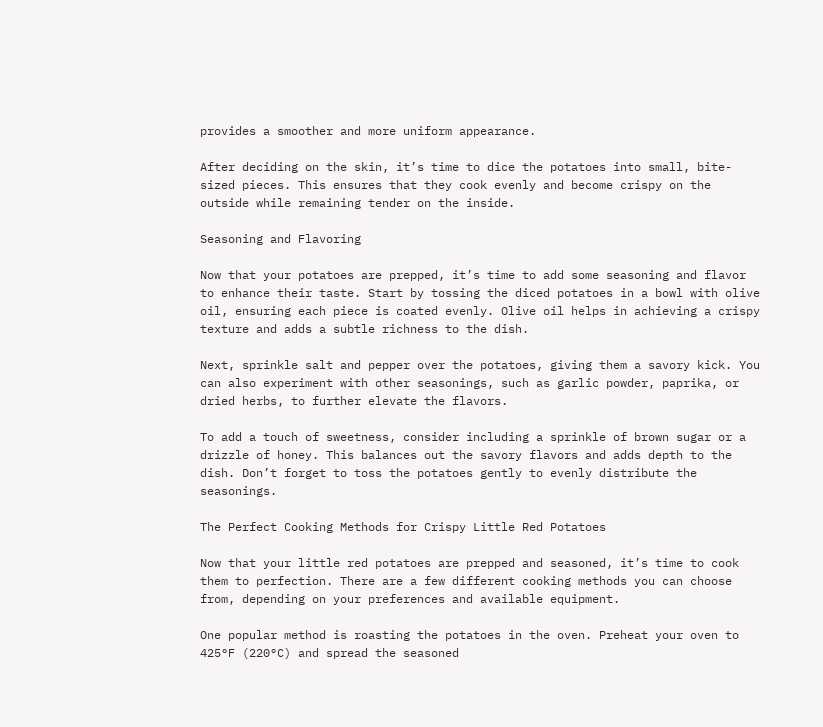provides a smoother and more uniform appearance.

After deciding on the skin, it’s time to dice the potatoes into small, bite-sized pieces. This ensures that they cook evenly and become crispy on the outside while remaining tender on the inside.

Seasoning and Flavoring

Now that your potatoes are prepped, it’s time to add some seasoning and flavor to enhance their taste. Start by tossing the diced potatoes in a bowl with olive oil, ensuring each piece is coated evenly. Olive oil helps in achieving a crispy texture and adds a subtle richness to the dish.

Next, sprinkle salt and pepper over the potatoes, giving them a savory kick. You can also experiment with other seasonings, such as garlic powder, paprika, or dried herbs, to further elevate the flavors.

To add a touch of sweetness, consider including a sprinkle of brown sugar or a drizzle of honey. This balances out the savory flavors and adds depth to the dish. Don’t forget to toss the potatoes gently to evenly distribute the seasonings.

The Perfect Cooking Methods for Crispy Little Red Potatoes

Now that your little red potatoes are prepped and seasoned, it’s time to cook them to perfection. There are a few different cooking methods you can choose from, depending on your preferences and available equipment.

One popular method is roasting the potatoes in the oven. Preheat your oven to 425°F (220°C) and spread the seasoned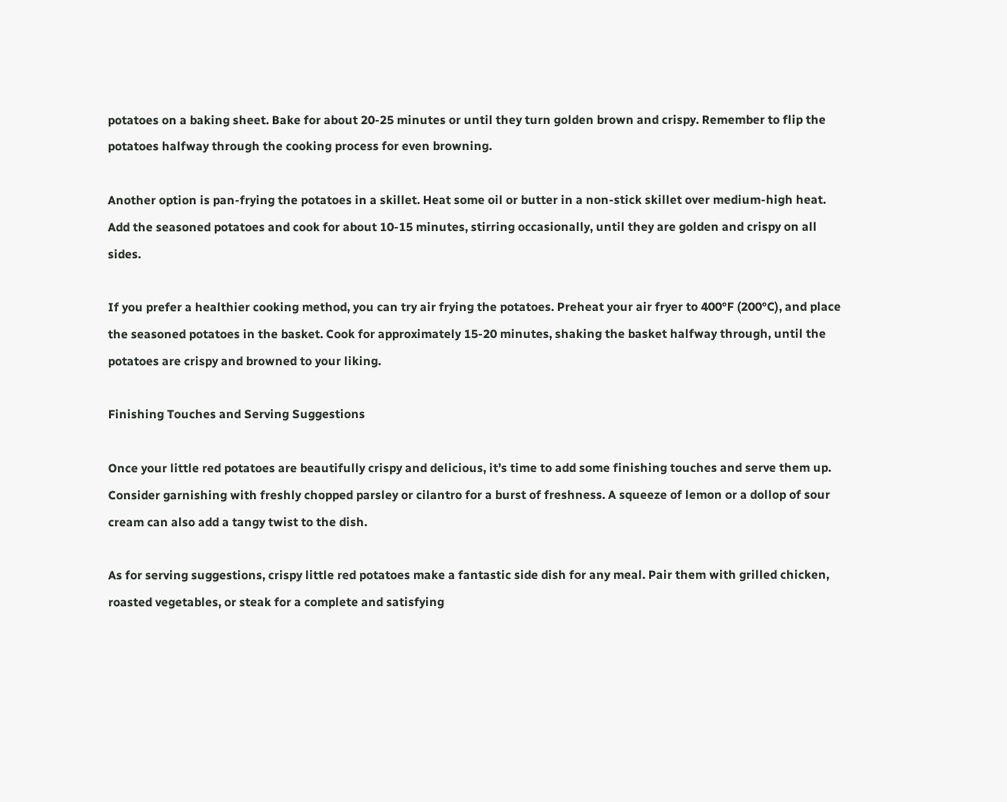potatoes on a baking sheet. Bake for about 20-25 minutes or until they turn golden brown and crispy. Remember to flip the potatoes halfway through the cooking process for even browning.

Another option is pan-frying the potatoes in a skillet. Heat some oil or butter in a non-stick skillet over medium-high heat. Add the seasoned potatoes and cook for about 10-15 minutes, stirring occasionally, until they are golden and crispy on all sides.

If you prefer a healthier cooking method, you can try air frying the potatoes. Preheat your air fryer to 400°F (200°C), and place the seasoned potatoes in the basket. Cook for approximately 15-20 minutes, shaking the basket halfway through, until the potatoes are crispy and browned to your liking.

Finishing Touches and Serving Suggestions

Once your little red potatoes are beautifully crispy and delicious, it’s time to add some finishing touches and serve them up. Consider garnishing with freshly chopped parsley or cilantro for a burst of freshness. A squeeze of lemon or a dollop of sour cream can also add a tangy twist to the dish.

As for serving suggestions, crispy little red potatoes make a fantastic side dish for any meal. Pair them with grilled chicken, roasted vegetables, or steak for a complete and satisfying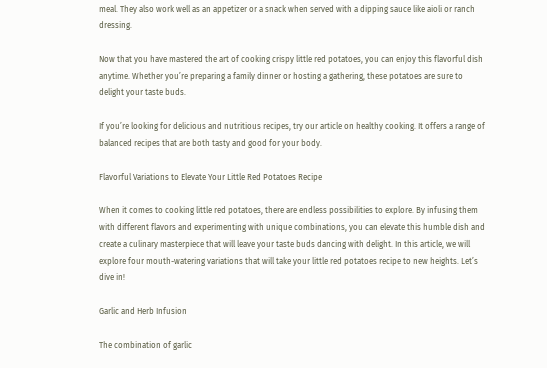meal. They also work well as an appetizer or a snack when served with a dipping sauce like aioli or ranch dressing.

Now that you have mastered the art of cooking crispy little red potatoes, you can enjoy this flavorful dish anytime. Whether you’re preparing a family dinner or hosting a gathering, these potatoes are sure to delight your taste buds.

If you’re looking for delicious and nutritious recipes, try our article on healthy cooking. It offers a range of balanced recipes that are both tasty and good for your body.

Flavorful Variations to Elevate Your Little Red Potatoes Recipe

When it comes to cooking little red potatoes, there are endless possibilities to explore. By infusing them with different flavors and experimenting with unique combinations, you can elevate this humble dish and create a culinary masterpiece that will leave your taste buds dancing with delight. In this article, we will explore four mouth-watering variations that will take your little red potatoes recipe to new heights. Let’s dive in!

Garlic and Herb Infusion

The combination of garlic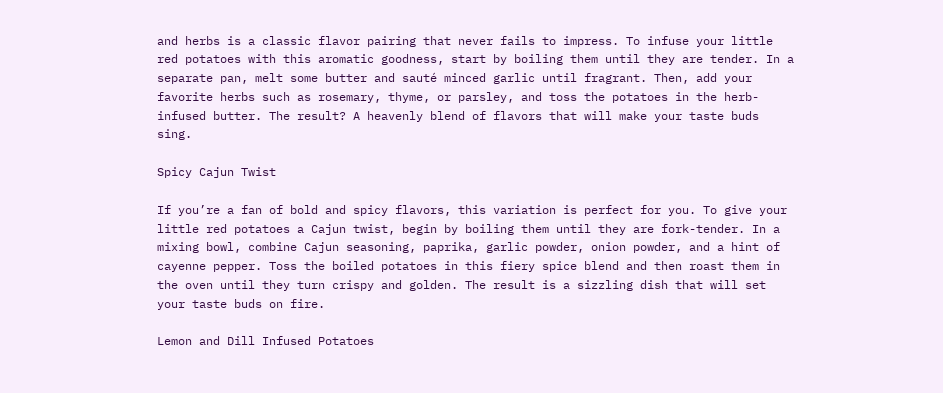and herbs is a classic flavor pairing that never fails to impress. To infuse your little red potatoes with this aromatic goodness, start by boiling them until they are tender. In a separate pan, melt some butter and sauté minced garlic until fragrant. Then, add your favorite herbs such as rosemary, thyme, or parsley, and toss the potatoes in the herb-infused butter. The result? A heavenly blend of flavors that will make your taste buds sing.

Spicy Cajun Twist

If you’re a fan of bold and spicy flavors, this variation is perfect for you. To give your little red potatoes a Cajun twist, begin by boiling them until they are fork-tender. In a mixing bowl, combine Cajun seasoning, paprika, garlic powder, onion powder, and a hint of cayenne pepper. Toss the boiled potatoes in this fiery spice blend and then roast them in the oven until they turn crispy and golden. The result is a sizzling dish that will set your taste buds on fire.

Lemon and Dill Infused Potatoes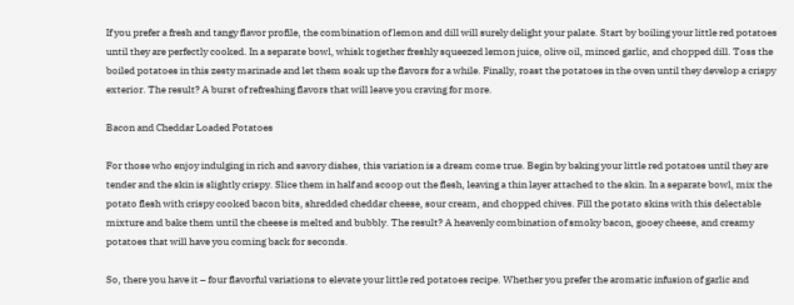If you prefer a fresh and tangy flavor profile, the combination of lemon and dill will surely delight your palate. Start by boiling your little red potatoes until they are perfectly cooked. In a separate bowl, whisk together freshly squeezed lemon juice, olive oil, minced garlic, and chopped dill. Toss the boiled potatoes in this zesty marinade and let them soak up the flavors for a while. Finally, roast the potatoes in the oven until they develop a crispy exterior. The result? A burst of refreshing flavors that will leave you craving for more.

Bacon and Cheddar Loaded Potatoes

For those who enjoy indulging in rich and savory dishes, this variation is a dream come true. Begin by baking your little red potatoes until they are tender and the skin is slightly crispy. Slice them in half and scoop out the flesh, leaving a thin layer attached to the skin. In a separate bowl, mix the potato flesh with crispy cooked bacon bits, shredded cheddar cheese, sour cream, and chopped chives. Fill the potato skins with this delectable mixture and bake them until the cheese is melted and bubbly. The result? A heavenly combination of smoky bacon, gooey cheese, and creamy potatoes that will have you coming back for seconds.

So, there you have it – four flavorful variations to elevate your little red potatoes recipe. Whether you prefer the aromatic infusion of garlic and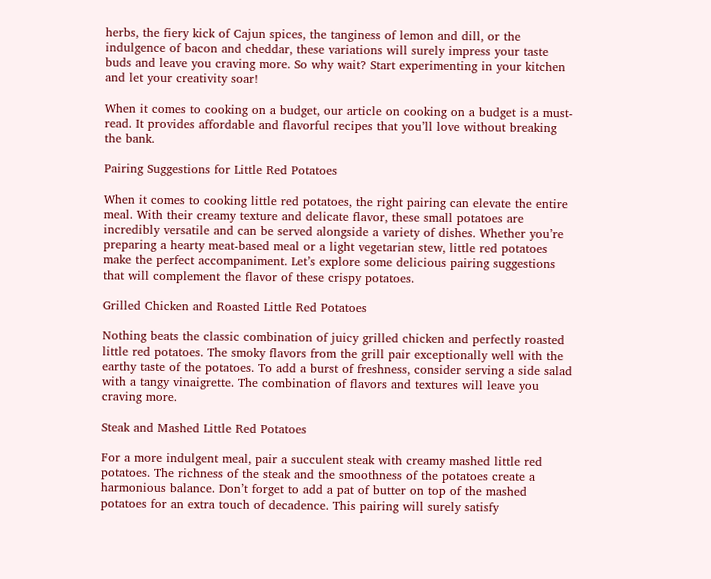herbs, the fiery kick of Cajun spices, the tanginess of lemon and dill, or the indulgence of bacon and cheddar, these variations will surely impress your taste buds and leave you craving more. So why wait? Start experimenting in your kitchen and let your creativity soar!

When it comes to cooking on a budget, our article on cooking on a budget is a must-read. It provides affordable and flavorful recipes that you’ll love without breaking the bank.

Pairing Suggestions for Little Red Potatoes

When it comes to cooking little red potatoes, the right pairing can elevate the entire meal. With their creamy texture and delicate flavor, these small potatoes are incredibly versatile and can be served alongside a variety of dishes. Whether you’re preparing a hearty meat-based meal or a light vegetarian stew, little red potatoes make the perfect accompaniment. Let’s explore some delicious pairing suggestions that will complement the flavor of these crispy potatoes.

Grilled Chicken and Roasted Little Red Potatoes

Nothing beats the classic combination of juicy grilled chicken and perfectly roasted little red potatoes. The smoky flavors from the grill pair exceptionally well with the earthy taste of the potatoes. To add a burst of freshness, consider serving a side salad with a tangy vinaigrette. The combination of flavors and textures will leave you craving more.

Steak and Mashed Little Red Potatoes

For a more indulgent meal, pair a succulent steak with creamy mashed little red potatoes. The richness of the steak and the smoothness of the potatoes create a harmonious balance. Don’t forget to add a pat of butter on top of the mashed potatoes for an extra touch of decadence. This pairing will surely satisfy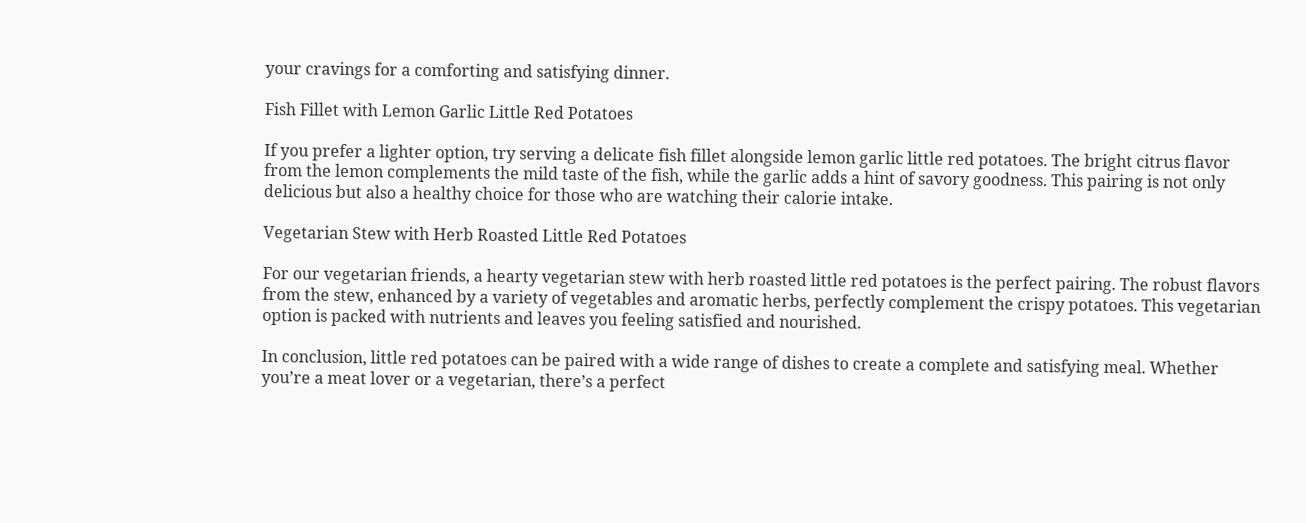your cravings for a comforting and satisfying dinner.

Fish Fillet with Lemon Garlic Little Red Potatoes

If you prefer a lighter option, try serving a delicate fish fillet alongside lemon garlic little red potatoes. The bright citrus flavor from the lemon complements the mild taste of the fish, while the garlic adds a hint of savory goodness. This pairing is not only delicious but also a healthy choice for those who are watching their calorie intake.

Vegetarian Stew with Herb Roasted Little Red Potatoes

For our vegetarian friends, a hearty vegetarian stew with herb roasted little red potatoes is the perfect pairing. The robust flavors from the stew, enhanced by a variety of vegetables and aromatic herbs, perfectly complement the crispy potatoes. This vegetarian option is packed with nutrients and leaves you feeling satisfied and nourished.

In conclusion, little red potatoes can be paired with a wide range of dishes to create a complete and satisfying meal. Whether you’re a meat lover or a vegetarian, there’s a perfect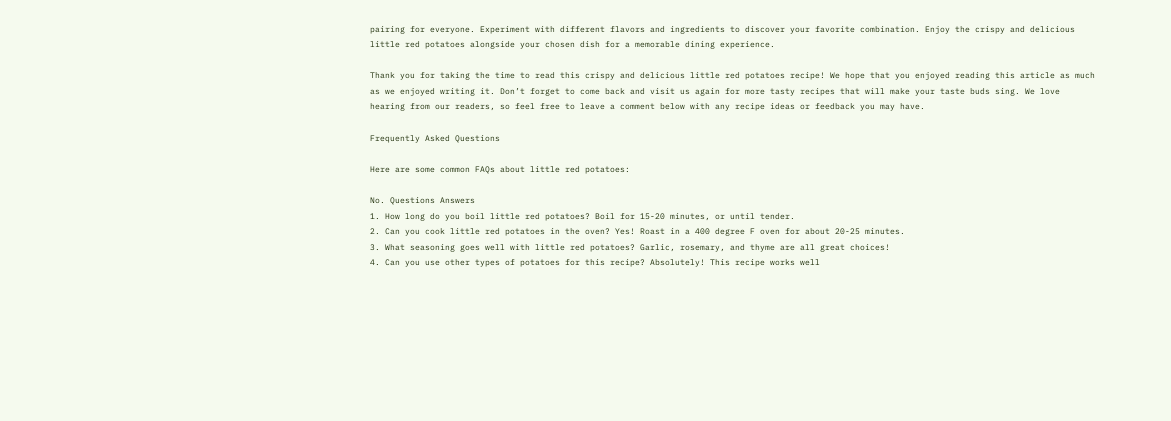pairing for everyone. Experiment with different flavors and ingredients to discover your favorite combination. Enjoy the crispy and delicious little red potatoes alongside your chosen dish for a memorable dining experience.

Thank you for taking the time to read this crispy and delicious little red potatoes recipe! We hope that you enjoyed reading this article as much as we enjoyed writing it. Don’t forget to come back and visit us again for more tasty recipes that will make your taste buds sing. We love hearing from our readers, so feel free to leave a comment below with any recipe ideas or feedback you may have.

Frequently Asked Questions

Here are some common FAQs about little red potatoes:

No. Questions Answers
1. How long do you boil little red potatoes? Boil for 15-20 minutes, or until tender.
2. Can you cook little red potatoes in the oven? Yes! Roast in a 400 degree F oven for about 20-25 minutes.
3. What seasoning goes well with little red potatoes? Garlic, rosemary, and thyme are all great choices!
4. Can you use other types of potatoes for this recipe? Absolutely! This recipe works well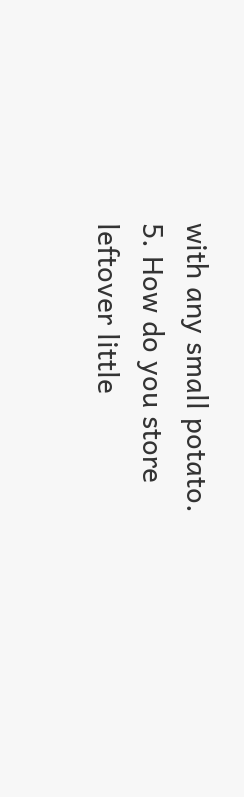with any small potato.
5. How do you store leftover little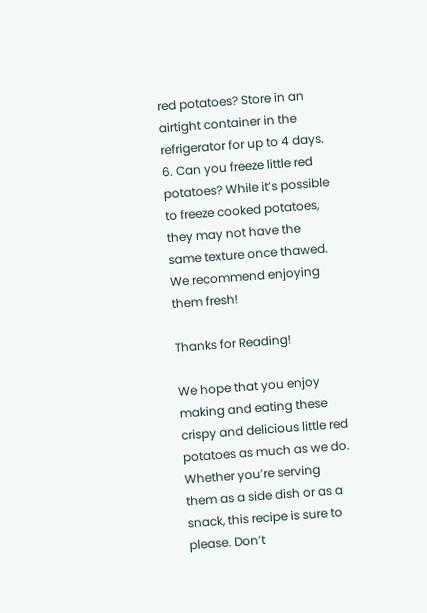red potatoes? Store in an airtight container in the refrigerator for up to 4 days.
6. Can you freeze little red potatoes? While it’s possible to freeze cooked potatoes, they may not have the same texture once thawed. We recommend enjoying them fresh!

Thanks for Reading!

We hope that you enjoy making and eating these crispy and delicious little red potatoes as much as we do. Whether you’re serving them as a side dish or as a snack, this recipe is sure to please. Don’t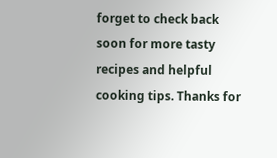forget to check back soon for more tasty recipes and helpful cooking tips. Thanks for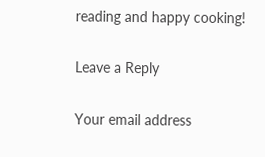reading and happy cooking!

Leave a Reply

Your email address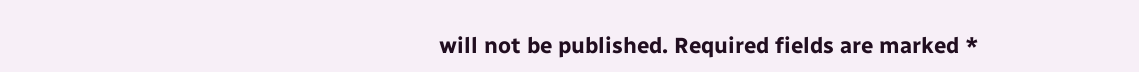will not be published. Required fields are marked *